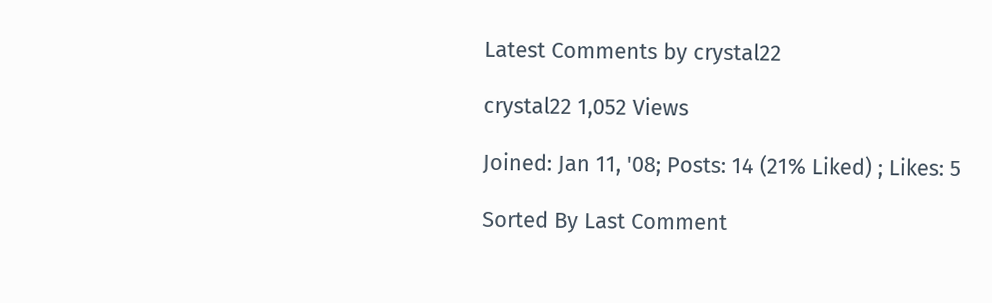Latest Comments by crystal22

crystal22 1,052 Views

Joined: Jan 11, '08; Posts: 14 (21% Liked) ; Likes: 5

Sorted By Last Comment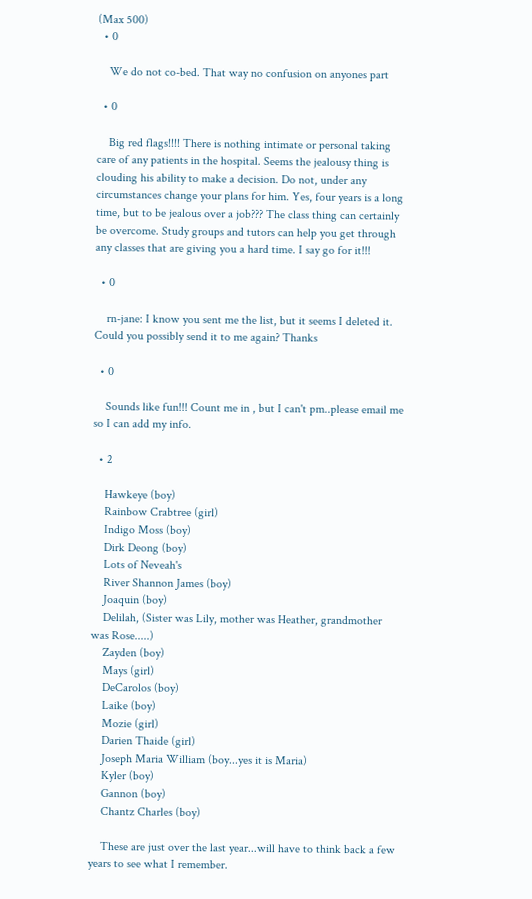(Max 500)
  • 0

    We do not co-bed. That way no confusion on anyones part

  • 0

    Big red flags!!!! There is nothing intimate or personal taking care of any patients in the hospital. Seems the jealousy thing is clouding his ability to make a decision. Do not, under any circumstances change your plans for him. Yes, four years is a long time, but to be jealous over a job??? The class thing can certainly be overcome. Study groups and tutors can help you get through any classes that are giving you a hard time. I say go for it!!!

  • 0

    rn-jane: I know you sent me the list, but it seems I deleted it. Could you possibly send it to me again? Thanks

  • 0

    Sounds like fun!!! Count me in , but I can't pm..please email me so I can add my info.

  • 2

    Hawkeye (boy)
    Rainbow Crabtree (girl)
    Indigo Moss (boy)
    Dirk Deong (boy)
    Lots of Neveah's
    River Shannon James (boy)
    Joaquin (boy)
    Delilah, (Sister was Lily, mother was Heather, grandmother was Rose.....)
    Zayden (boy)
    Mays (girl)
    DeCarolos (boy)
    Laike (boy)
    Mozie (girl)
    Darien Thaide (girl)
    Joseph Maria William (boy...yes it is Maria)
    Kyler (boy)
    Gannon (boy)
    Chantz Charles (boy)

    These are just over the last year...will have to think back a few years to see what I remember.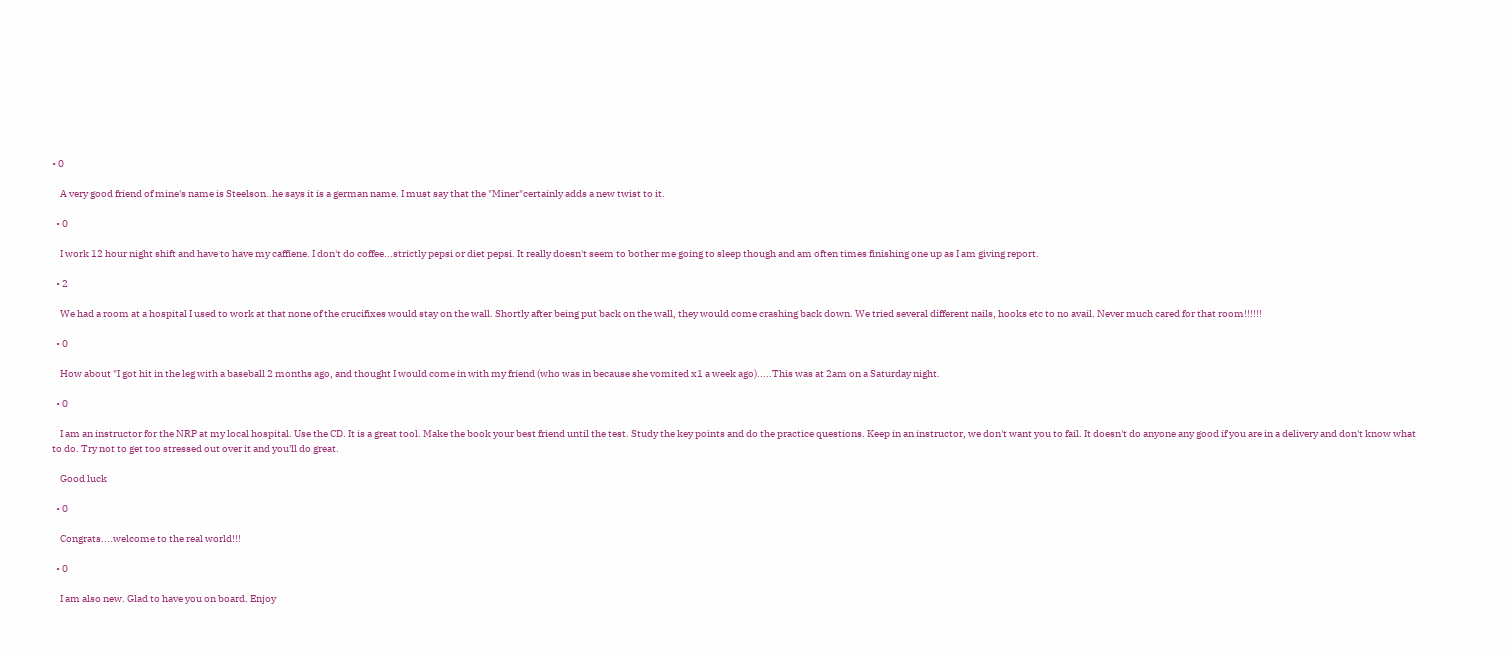• 0

    A very good friend of mine's name is Steelson..he says it is a german name. I must say that the "Miner"certainly adds a new twist to it.

  • 0

    I work 12 hour night shift and have to have my caffiene. I don't do coffee...strictly pepsi or diet pepsi. It really doesn't seem to bother me going to sleep though and am often times finishing one up as I am giving report.

  • 2

    We had a room at a hospital I used to work at that none of the crucifixes would stay on the wall. Shortly after being put back on the wall, they would come crashing back down. We tried several different nails, hooks etc to no avail. Never much cared for that room!!!!!!

  • 0

    How about "I got hit in the leg with a baseball 2 months ago, and thought I would come in with my friend (who was in because she vomited x1 a week ago).....This was at 2am on a Saturday night.

  • 0

    I am an instructor for the NRP at my local hospital. Use the CD. It is a great tool. Make the book your best friend until the test. Study the key points and do the practice questions. Keep in an instructor, we don't want you to fail. It doesn't do anyone any good if you are in a delivery and don't know what to do. Try not to get too stressed out over it and you'll do great.

    Good luck

  • 0

    Congrats....welcome to the real world!!!

  • 0

    I am also new. Glad to have you on board. Enjoy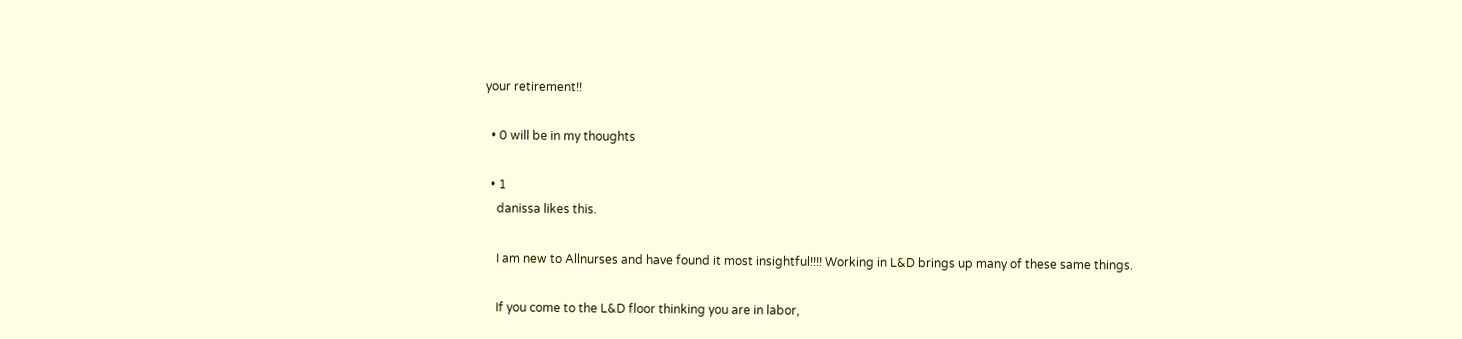your retirement!!

  • 0 will be in my thoughts

  • 1
    danissa likes this.

    I am new to Allnurses and have found it most insightful!!!! Working in L&D brings up many of these same things.

    If you come to the L&D floor thinking you are in labor,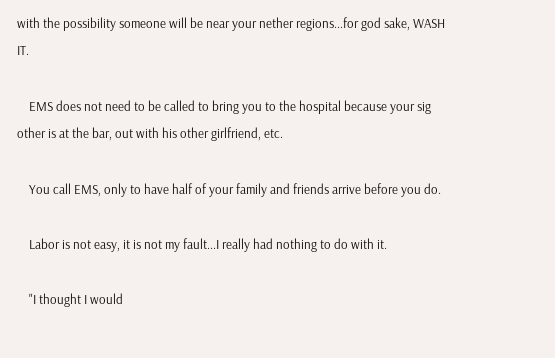with the possibility someone will be near your nether regions...for god sake, WASH IT.

    EMS does not need to be called to bring you to the hospital because your sig other is at the bar, out with his other girlfriend, etc.

    You call EMS, only to have half of your family and friends arrive before you do.

    Labor is not easy, it is not my fault...I really had nothing to do with it.

    "I thought I would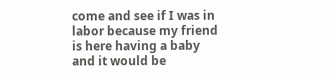come and see if I was in labor because my friend is here having a baby and it would be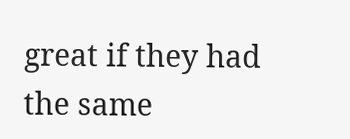great if they had the same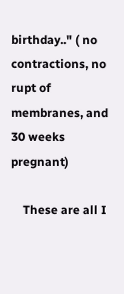birthday.." ( no contractions, no rupt of membranes, and 30 weeks pregnant)

    These are all I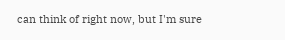can think of right now, but I'm sure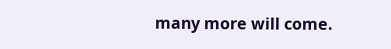many more will come.